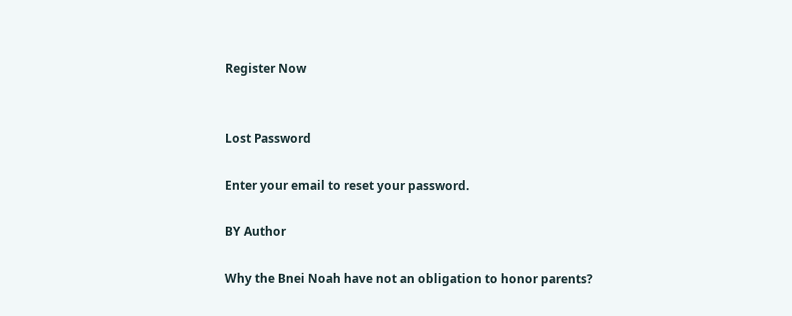Register Now


Lost Password

Enter your email to reset your password.

BY Author

Why the Bnei Noah have not an obligation to honor parents?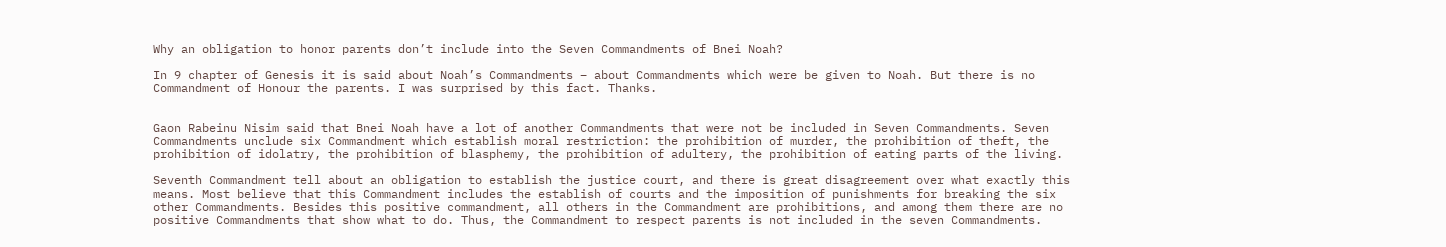Why an obligation to honor parents don’t include into the Seven Commandments of Bnei Noah?

In 9 chapter of Genesis it is said about Noah’s Commandments – about Commandments which were be given to Noah. But there is no Commandment of Honour the parents. I was surprised by this fact. Thanks.


Gaon Rabeinu Nisim said that Bnei Noah have a lot of another Commandments that were not be included in Seven Commandments. Seven Commandments unclude six Commandment which establish moral restriction: the prohibition of murder, the prohibition of theft, the prohibition of idolatry, the prohibition of blasphemy, the prohibition of adultery, the prohibition of eating parts of the living.

Seventh Commandment tell about an obligation to establish the justice court, and there is great disagreement over what exactly this means. Most believe that this Commandment includes the establish of courts and the imposition of punishments for breaking the six other Commandments. Besides this positive commandment, all others in the Commandment are prohibitions, and among them there are no positive Commandments that show what to do. Thus, the Commandment to respect parents is not included in the seven Commandments.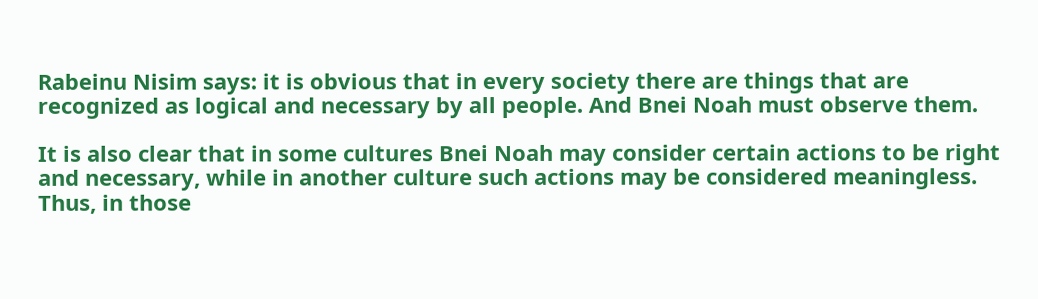Rabeinu Nisim says: it is obvious that in every society there are things that are recognized as logical and necessary by all people. And Bnei Noah must observe them.

It is also clear that in some cultures Bnei Noah may consider certain actions to be right and necessary, while in another culture such actions may be considered meaningless. Thus, in those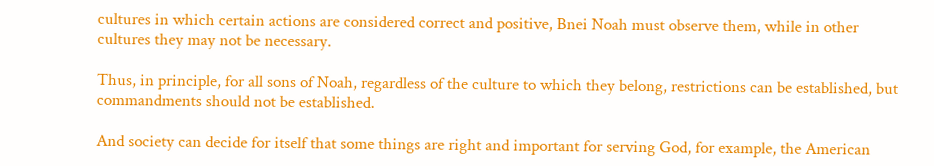cultures in which certain actions are considered correct and positive, Bnei Noah must observe them, while in other cultures they may not be necessary.

Thus, in principle, for all sons of Noah, regardless of the culture to which they belong, restrictions can be established, but commandments should not be established.

And society can decide for itself that some things are right and important for serving God, for example, the American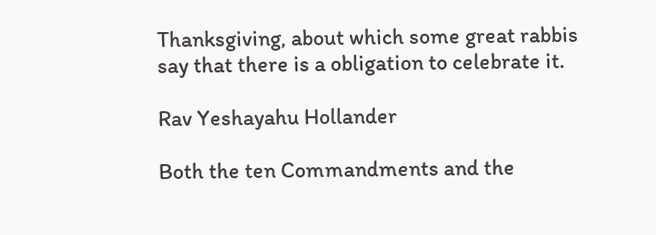Thanksgiving, about which some great rabbis say that there is a obligation to celebrate it.

Rav Yeshayahu Hollander

Both the ten Commandments and the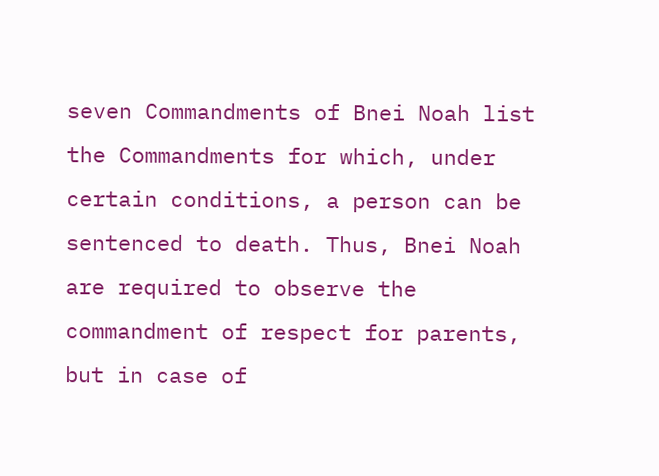seven Commandments of Bnei Noah list the Commandments for which, under certain conditions, a person can be sentenced to death. Thus, Bnei Noah are required to observe the commandment of respect for parents, but in case of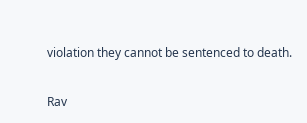violation they cannot be sentenced to death.

Rav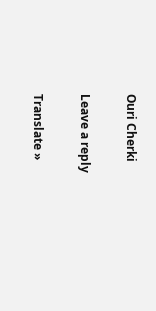Ouri Cherki

Leave a reply

Translate »